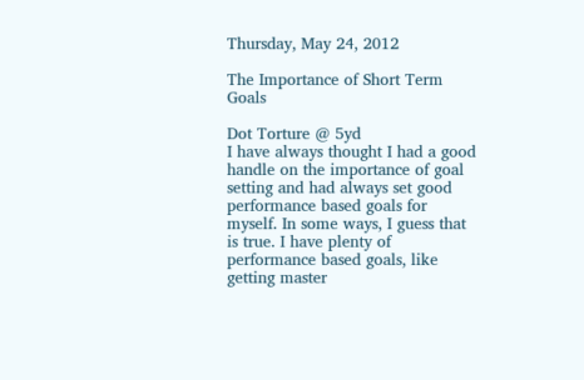Thursday, May 24, 2012

The Importance of Short Term Goals

Dot Torture @ 5yd
I have always thought I had a good handle on the importance of goal setting and had always set good performance based goals for myself. In some ways, I guess that is true. I have plenty of performance based goals, like getting master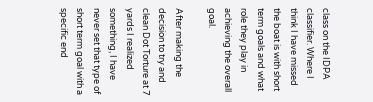class on the IDPA classifier. Where I think I have missed the boat is with short term goals and what role they play in achieving the overall goal.

After making the decision to try and clean Dot Torture at 7 yards I realized something, I have never set that type of short term goal with a specific end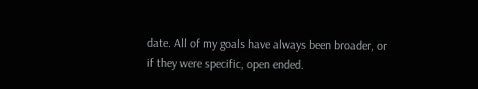date. All of my goals have always been broader, or if they were specific, open ended.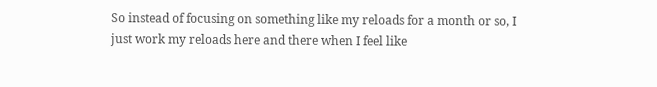So instead of focusing on something like my reloads for a month or so, I just work my reloads here and there when I feel like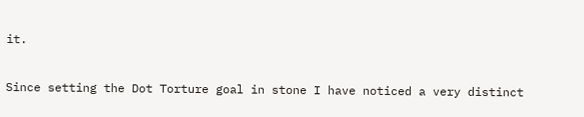it.

Since setting the Dot Torture goal in stone I have noticed a very distinct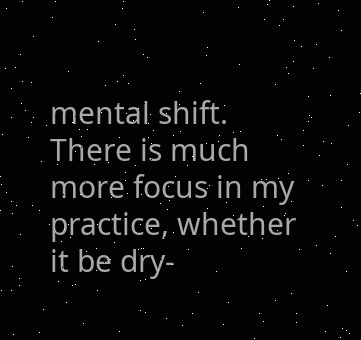mental shift. There is much more focus in my practice, whether it be dry-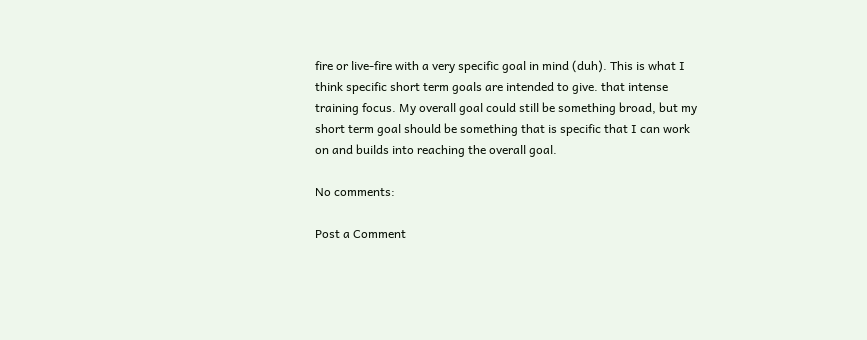fire or live-fire with a very specific goal in mind (duh). This is what I think specific short term goals are intended to give. that intense training focus. My overall goal could still be something broad, but my short term goal should be something that is specific that I can work on and builds into reaching the overall goal.

No comments:

Post a Comment